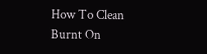How To Clean Burnt On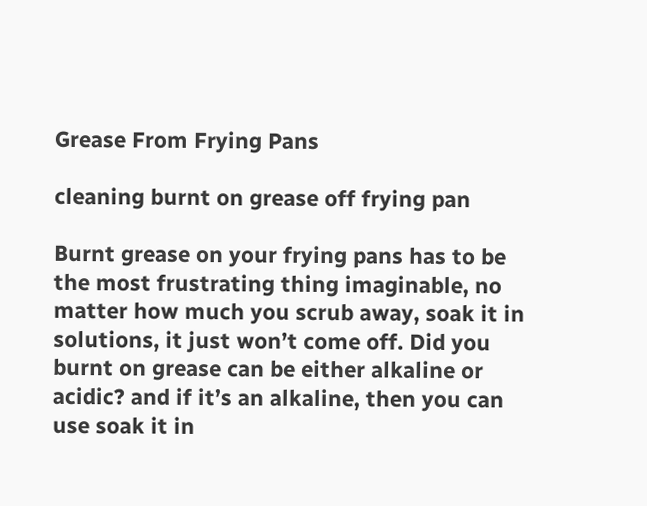Grease From Frying Pans

cleaning burnt on grease off frying pan

Burnt grease on your frying pans has to be the most frustrating thing imaginable, no matter how much you scrub away, soak it in solutions, it just won’t come off. Did you burnt on grease can be either alkaline or acidic? and if it’s an alkaline, then you can use soak it in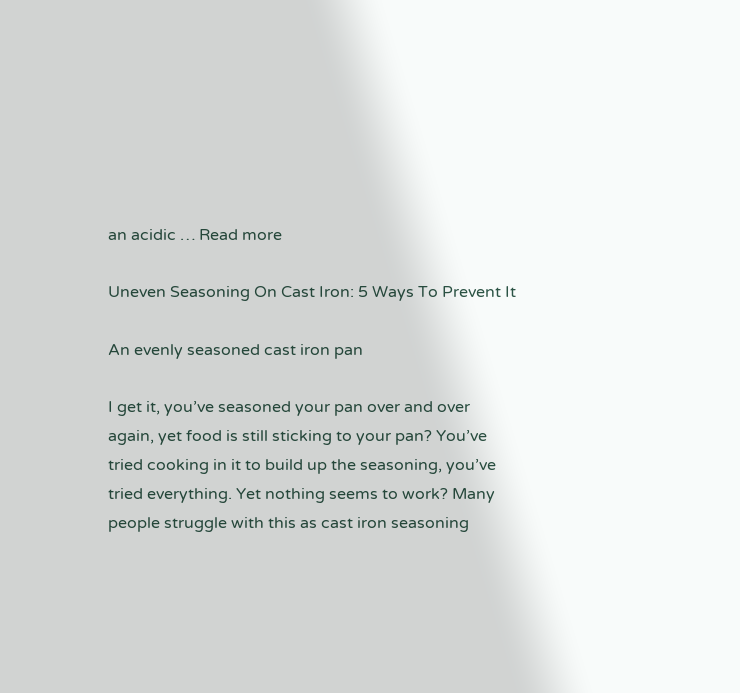an acidic … Read more

Uneven Seasoning On Cast Iron: 5 Ways To Prevent It

An evenly seasoned cast iron pan

I get it, you’ve seasoned your pan over and over again, yet food is still sticking to your pan? You’ve tried cooking in it to build up the seasoning, you’ve tried everything. Yet nothing seems to work? Many people struggle with this as cast iron seasoning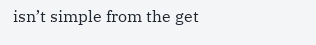isn’t simple from the get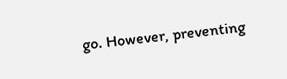go. However, preventing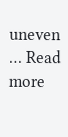uneven … Read more